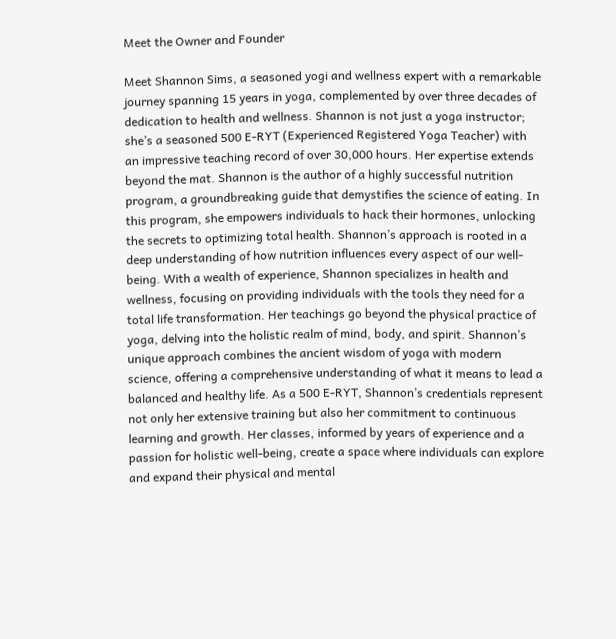Meet the Owner and Founder

Meet Shannon Sims, a seasoned yogi and wellness expert with a remarkable journey spanning 15 years in yoga, complemented by over three decades of dedication to health and wellness. Shannon is not just a yoga instructor; she’s a seasoned 500 E-RYT (Experienced Registered Yoga Teacher) with an impressive teaching record of over 30,000 hours. Her expertise extends beyond the mat. Shannon is the author of a highly successful nutrition program, a groundbreaking guide that demystifies the science of eating. In this program, she empowers individuals to hack their hormones, unlocking the secrets to optimizing total health. Shannon’s approach is rooted in a deep understanding of how nutrition influences every aspect of our well-being. With a wealth of experience, Shannon specializes in health and wellness, focusing on providing individuals with the tools they need for a total life transformation. Her teachings go beyond the physical practice of yoga, delving into the holistic realm of mind, body, and spirit. Shannon’s unique approach combines the ancient wisdom of yoga with modern science, offering a comprehensive understanding of what it means to lead a balanced and healthy life. As a 500 E-RYT, Shannon’s credentials represent not only her extensive training but also her commitment to continuous learning and growth. Her classes, informed by years of experience and a passion for holistic well-being, create a space where individuals can explore and expand their physical and mental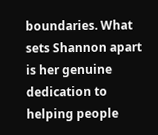boundaries. What sets Shannon apart is her genuine dedication to helping people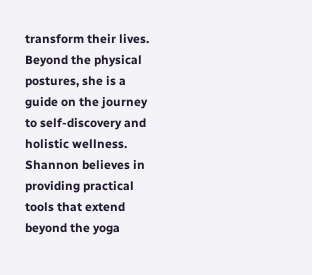transform their lives. Beyond the physical postures, she is a guide on the journey to self-discovery and holistic wellness. Shannon believes in providing practical tools that extend beyond the yoga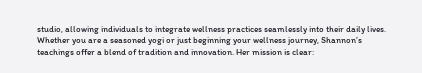studio, allowing individuals to integrate wellness practices seamlessly into their daily lives. Whether you are a seasoned yogi or just beginning your wellness journey, Shannon’s teachings offer a blend of tradition and innovation. Her mission is clear: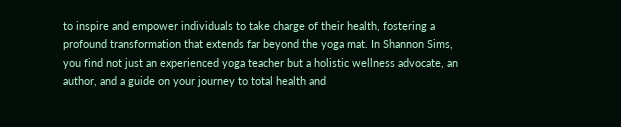to inspire and empower individuals to take charge of their health, fostering a profound transformation that extends far beyond the yoga mat. In Shannon Sims, you find not just an experienced yoga teacher but a holistic wellness advocate, an author, and a guide on your journey to total health and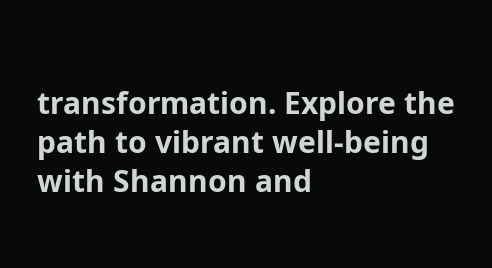transformation. Explore the path to vibrant well-being with Shannon and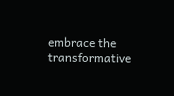embrace the transformative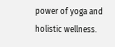power of yoga and holistic wellness.